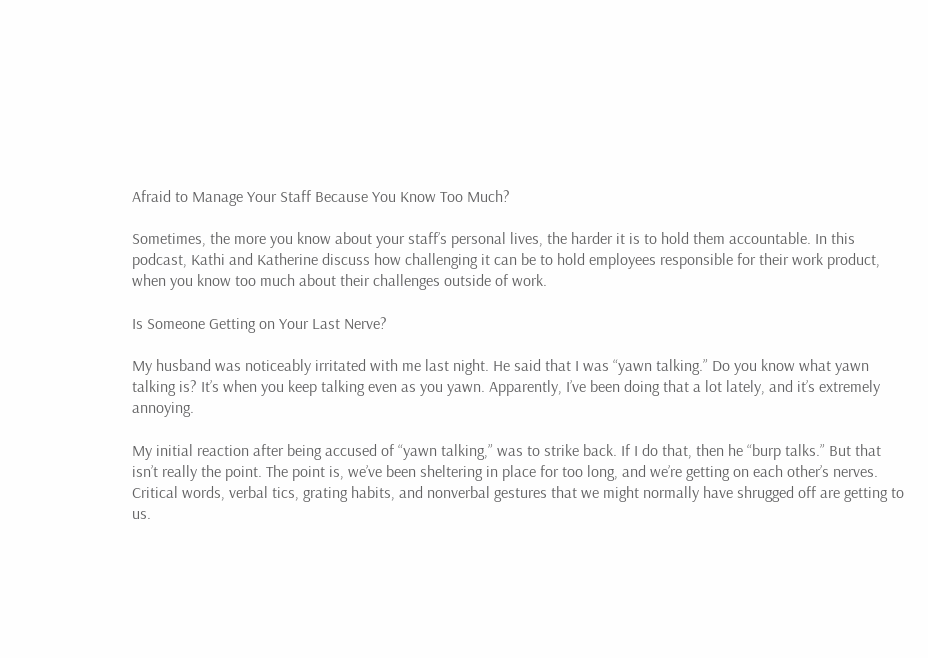Afraid to Manage Your Staff Because You Know Too Much?

Sometimes, the more you know about your staff’s personal lives, the harder it is to hold them accountable. In this podcast, Kathi and Katherine discuss how challenging it can be to hold employees responsible for their work product, when you know too much about their challenges outside of work.

Is Someone Getting on Your Last Nerve?

My husband was noticeably irritated with me last night. He said that I was “yawn talking.” Do you know what yawn talking is? It’s when you keep talking even as you yawn. Apparently, I’ve been doing that a lot lately, and it’s extremely annoying.

My initial reaction after being accused of “yawn talking,” was to strike back. If I do that, then he “burp talks.” But that isn’t really the point. The point is, we’ve been sheltering in place for too long, and we’re getting on each other’s nerves. Critical words, verbal tics, grating habits, and nonverbal gestures that we might normally have shrugged off are getting to us.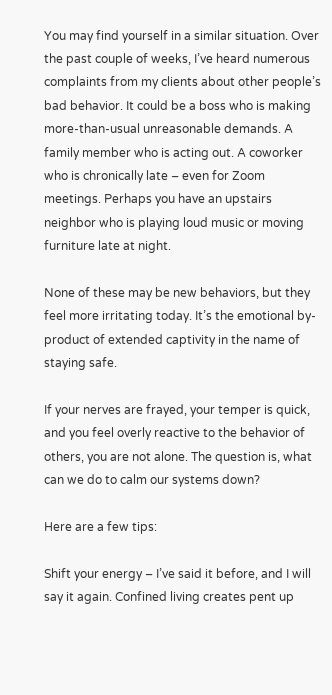You may find yourself in a similar situation. Over the past couple of weeks, I’ve heard numerous complaints from my clients about other people’s bad behavior. It could be a boss who is making more-than-usual unreasonable demands. A family member who is acting out. A coworker who is chronically late – even for Zoom meetings. Perhaps you have an upstairs neighbor who is playing loud music or moving furniture late at night.

None of these may be new behaviors, but they feel more irritating today. It’s the emotional by-product of extended captivity in the name of staying safe.

If your nerves are frayed, your temper is quick, and you feel overly reactive to the behavior of others, you are not alone. The question is, what can we do to calm our systems down?

Here are a few tips:

Shift your energy – I’ve said it before, and I will say it again. Confined living creates pent up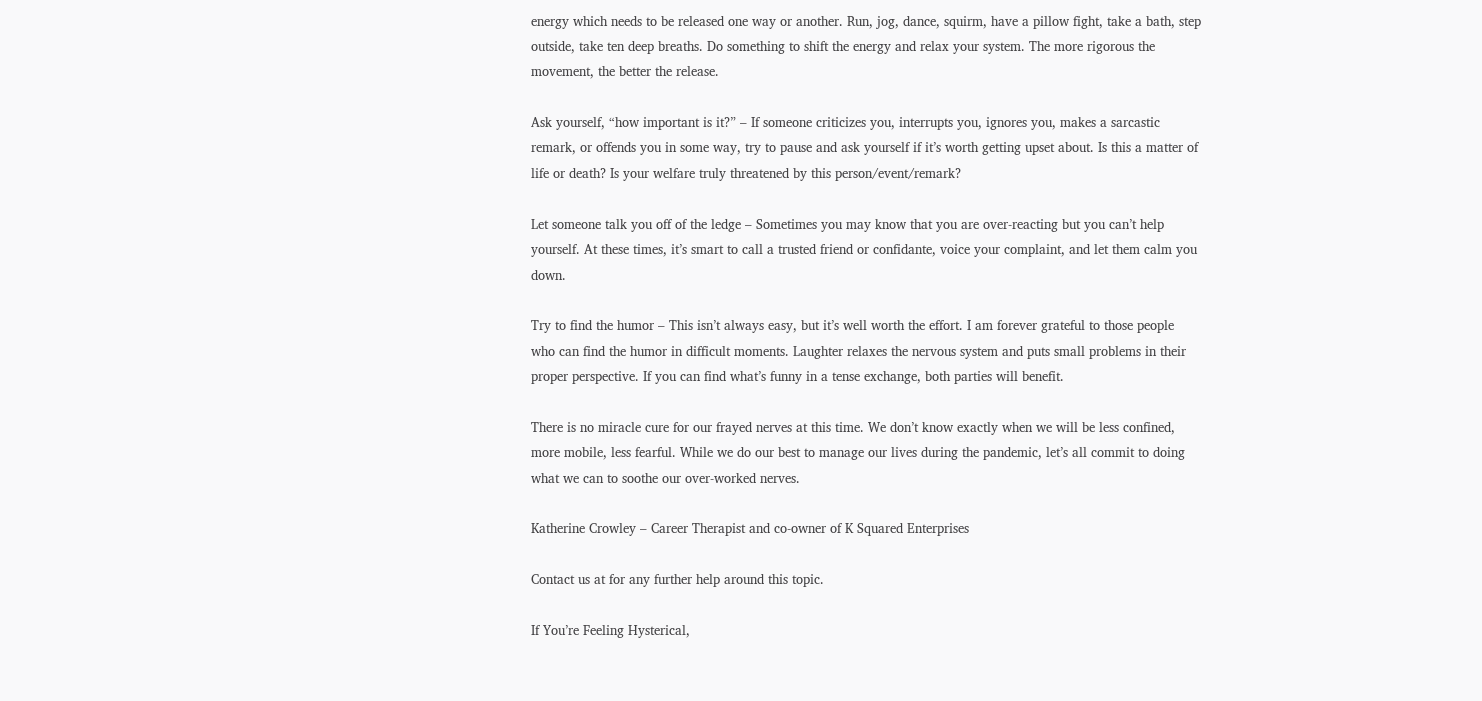energy which needs to be released one way or another. Run, jog, dance, squirm, have a pillow fight, take a bath, step outside, take ten deep breaths. Do something to shift the energy and relax your system. The more rigorous the movement, the better the release.

Ask yourself, “how important is it?” – If someone criticizes you, interrupts you, ignores you, makes a sarcastic remark, or offends you in some way, try to pause and ask yourself if it’s worth getting upset about. Is this a matter of life or death? Is your welfare truly threatened by this person/event/remark?

Let someone talk you off of the ledge – Sometimes you may know that you are over-reacting but you can’t help yourself. At these times, it’s smart to call a trusted friend or confidante, voice your complaint, and let them calm you down.

Try to find the humor – This isn’t always easy, but it’s well worth the effort. I am forever grateful to those people who can find the humor in difficult moments. Laughter relaxes the nervous system and puts small problems in their proper perspective. If you can find what’s funny in a tense exchange, both parties will benefit.

There is no miracle cure for our frayed nerves at this time. We don’t know exactly when we will be less confined, more mobile, less fearful. While we do our best to manage our lives during the pandemic, let’s all commit to doing what we can to soothe our over-worked nerves.

Katherine Crowley – Career Therapist and co-owner of K Squared Enterprises

Contact us at for any further help around this topic.

If You’re Feeling Hysterical,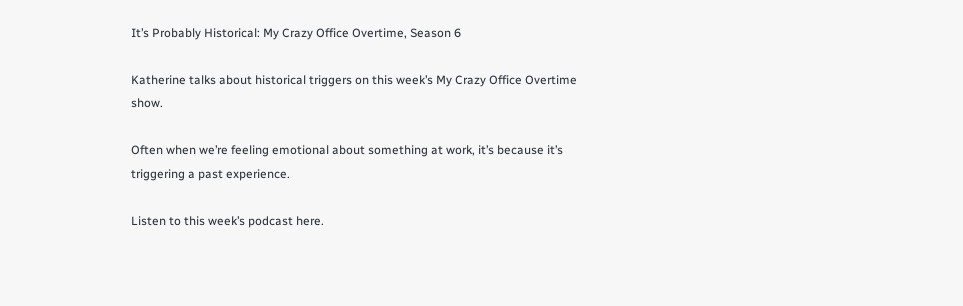It’s Probably Historical: My Crazy Office Overtime, Season 6

Katherine talks about historical triggers on this week’s My Crazy Office Overtime show.

Often when we’re feeling emotional about something at work, it’s because it’s triggering a past experience.

Listen to this week’s podcast here.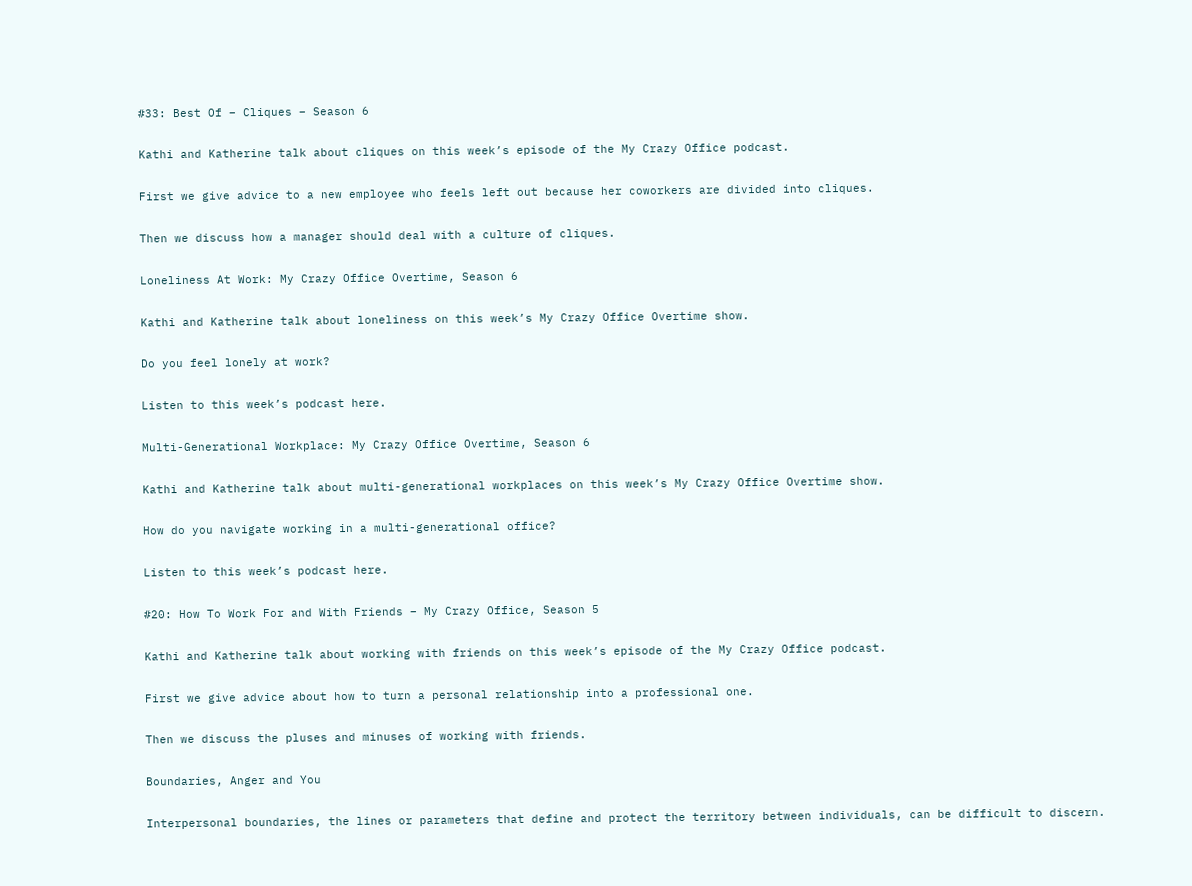#33: Best Of – Cliques – Season 6

Kathi and Katherine talk about cliques on this week’s episode of the My Crazy Office podcast.

First we give advice to a new employee who feels left out because her coworkers are divided into cliques.

Then we discuss how a manager should deal with a culture of cliques.

Loneliness At Work: My Crazy Office Overtime, Season 6

Kathi and Katherine talk about loneliness on this week’s My Crazy Office Overtime show.

Do you feel lonely at work?

Listen to this week’s podcast here.

Multi-Generational Workplace: My Crazy Office Overtime, Season 6

Kathi and Katherine talk about multi-generational workplaces on this week’s My Crazy Office Overtime show.

How do you navigate working in a multi-generational office?

Listen to this week’s podcast here.

#20: How To Work For and With Friends – My Crazy Office, Season 5

Kathi and Katherine talk about working with friends on this week’s episode of the My Crazy Office podcast.

First we give advice about how to turn a personal relationship into a professional one.

Then we discuss the pluses and minuses of working with friends.

Boundaries, Anger and You

Interpersonal boundaries, the lines or parameters that define and protect the territory between individuals, can be difficult to discern.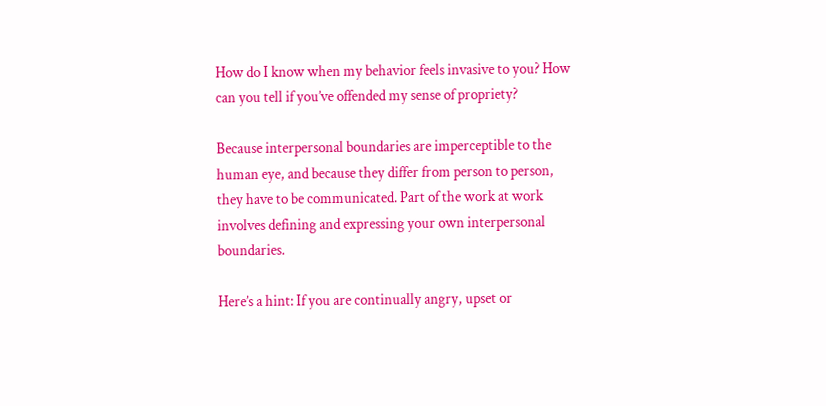How do I know when my behavior feels invasive to you? How can you tell if you’ve offended my sense of propriety?

Because interpersonal boundaries are imperceptible to the human eye, and because they differ from person to person, they have to be communicated. Part of the work at work involves defining and expressing your own interpersonal boundaries.

Here’s a hint: If you are continually angry, upset or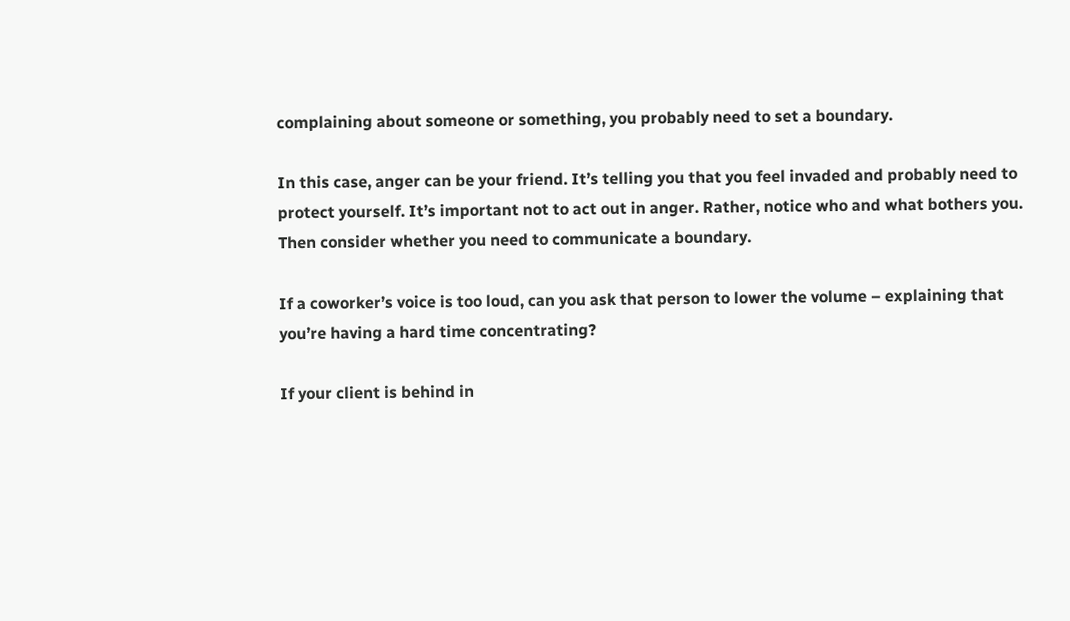complaining about someone or something, you probably need to set a boundary.

In this case, anger can be your friend. It’s telling you that you feel invaded and probably need to protect yourself. It’s important not to act out in anger. Rather, notice who and what bothers you. Then consider whether you need to communicate a boundary.

If a coworker’s voice is too loud, can you ask that person to lower the volume – explaining that you’re having a hard time concentrating?

If your client is behind in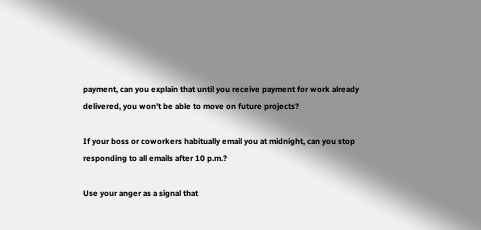payment, can you explain that until you receive payment for work already delivered, you won’t be able to move on future projects?

If your boss or coworkers habitually email you at midnight, can you stop responding to all emails after 10 p.m.?

Use your anger as a signal that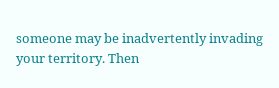someone may be inadvertently invading your territory. Then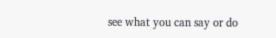see what you can say or do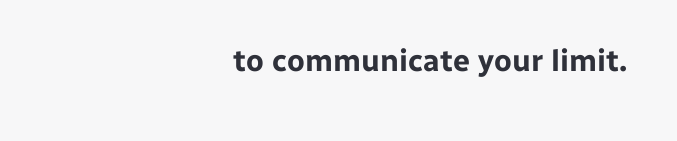to communicate your limit.